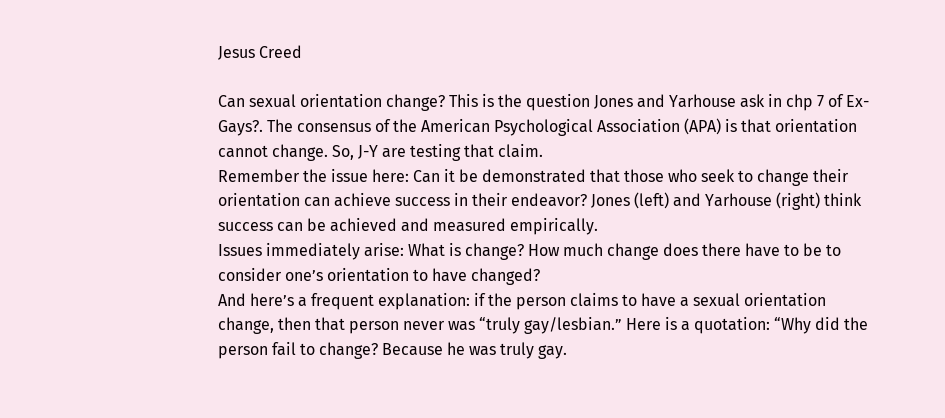Jesus Creed

Can sexual orientation change? This is the question Jones and Yarhouse ask in chp 7 of Ex-Gays?. The consensus of the American Psychological Association (APA) is that orientation cannot change. So, J-Y are testing that claim.
Remember the issue here: Can it be demonstrated that those who seek to change their orientation can achieve success in their endeavor? Jones (left) and Yarhouse (right) think success can be achieved and measured empirically.
Issues immediately arise: What is change? How much change does there have to be to consider one’s orientation to have changed?
And here’s a frequent explanation: if the person claims to have a sexual orientation change, then that person never was “truly gay/lesbian.” Here is a quotation: “Why did the person fail to change? Because he was truly gay.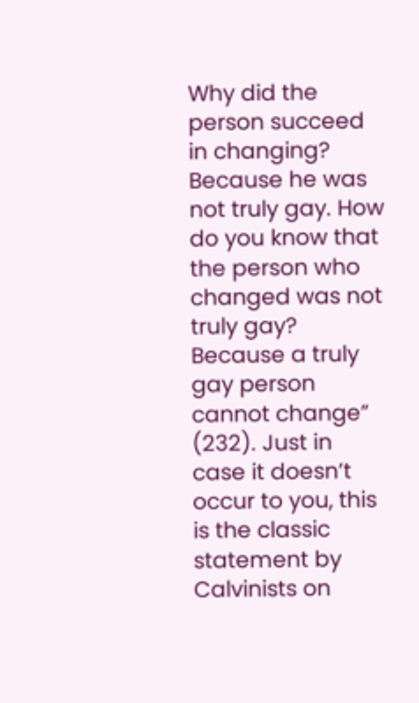Why did the person succeed in changing? Because he was not truly gay. How do you know that the person who changed was not truly gay? Because a truly gay person cannot change” (232). Just in case it doesn’t occur to you, this is the classic statement by Calvinists on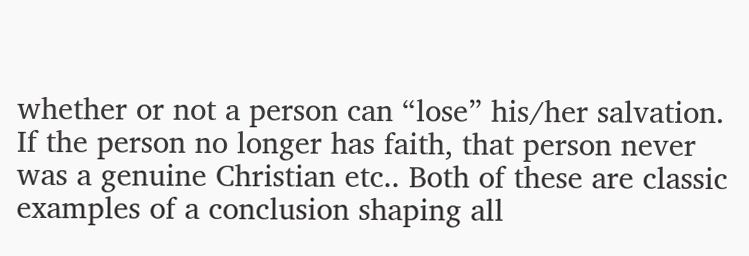whether or not a person can “lose” his/her salvation. If the person no longer has faith, that person never was a genuine Christian etc.. Both of these are classic examples of a conclusion shaping all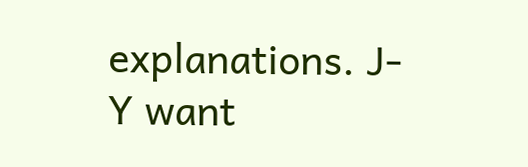explanations. J-Y want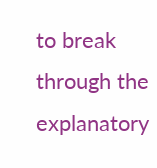to break through the explanatory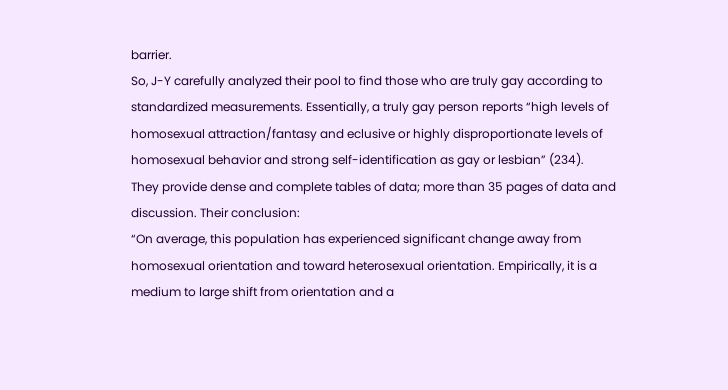barrier.
So, J-Y carefully analyzed their pool to find those who are truly gay according to standardized measurements. Essentially, a truly gay person reports “high levels of homosexual attraction/fantasy and eclusive or highly disproportionate levels of homosexual behavior and strong self-identification as gay or lesbian” (234).
They provide dense and complete tables of data; more than 35 pages of data and discussion. Their conclusion:
“On average, this population has experienced significant change away from homosexual orientation and toward heterosexual orientation. Empirically, it is a medium to large shift from orientation and a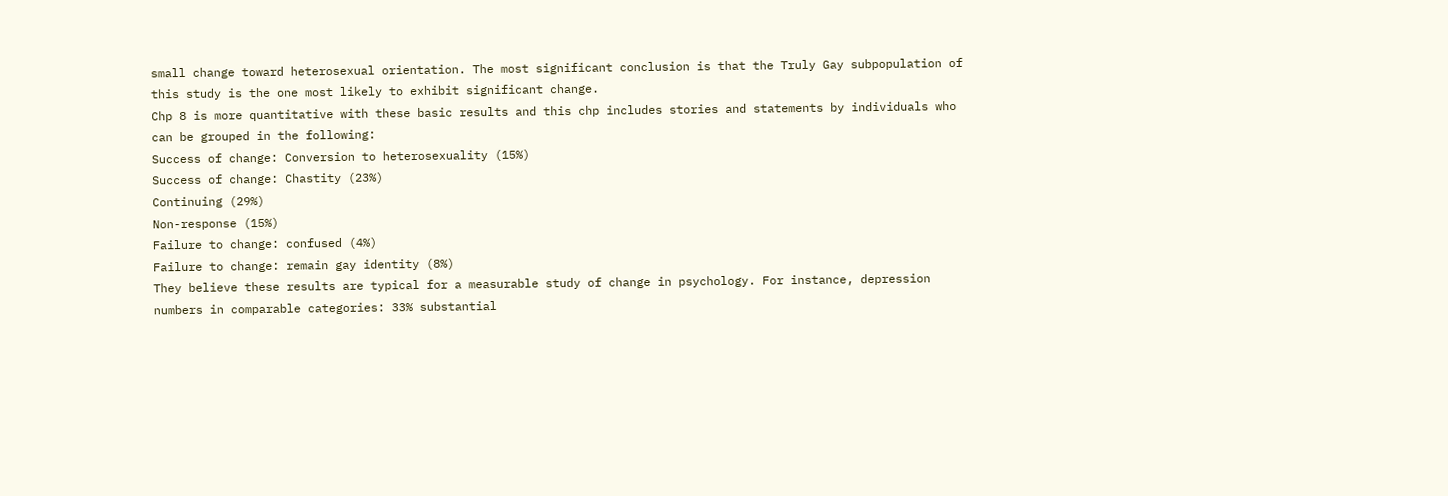small change toward heterosexual orientation. The most significant conclusion is that the Truly Gay subpopulation of this study is the one most likely to exhibit significant change.
Chp 8 is more quantitative with these basic results and this chp includes stories and statements by individuals who can be grouped in the following:
Success of change: Conversion to heterosexuality (15%)
Success of change: Chastity (23%)
Continuing (29%)
Non-response (15%)
Failure to change: confused (4%)
Failure to change: remain gay identity (8%)
They believe these results are typical for a measurable study of change in psychology. For instance, depression numbers in comparable categories: 33% substantial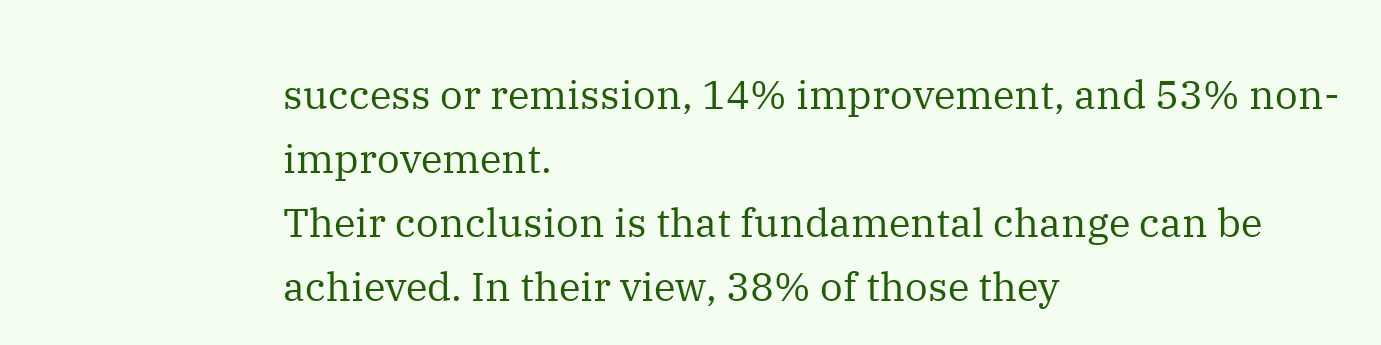success or remission, 14% improvement, and 53% non-improvement.
Their conclusion is that fundamental change can be achieved. In their view, 38% of those they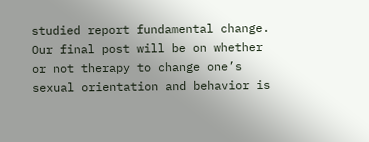studied report fundamental change.
Our final post will be on whether or not therapy to change one’s sexual orientation and behavior is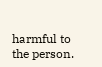harmful to the person.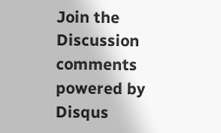Join the Discussion
comments powered by Disqus